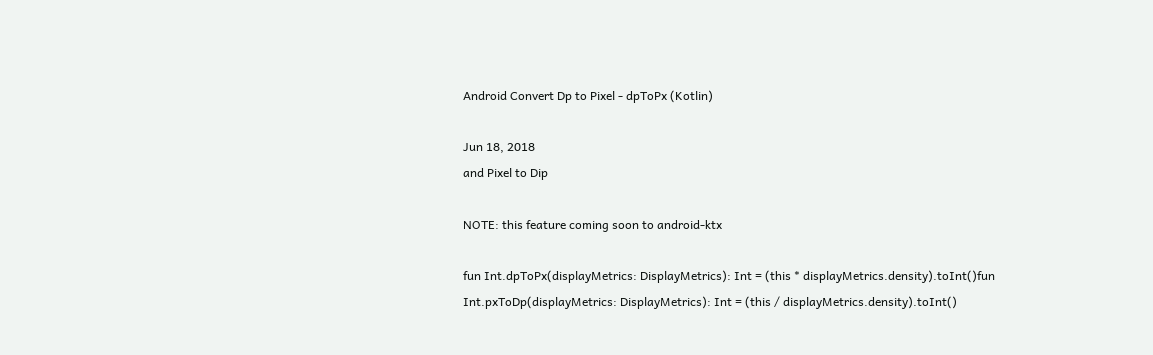Android Convert Dp to Pixel - dpToPx (Kotlin)

Jun 18, 2018
and Pixel to Dip

NOTE: this feature coming soon to android-ktx

fun Int.dpToPx(displayMetrics: DisplayMetrics): Int = (this * displayMetrics.density).toInt()fun Int.pxToDp(displayMetrics: DisplayMetrics): Int = (this / displayMetrics.density).toInt()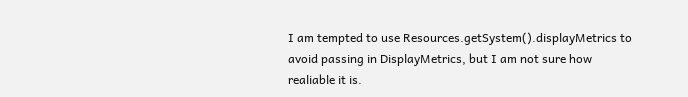I am tempted to use Resources.getSystem().displayMetrics to avoid passing in DisplayMetrics, but I am not sure how realiable it is.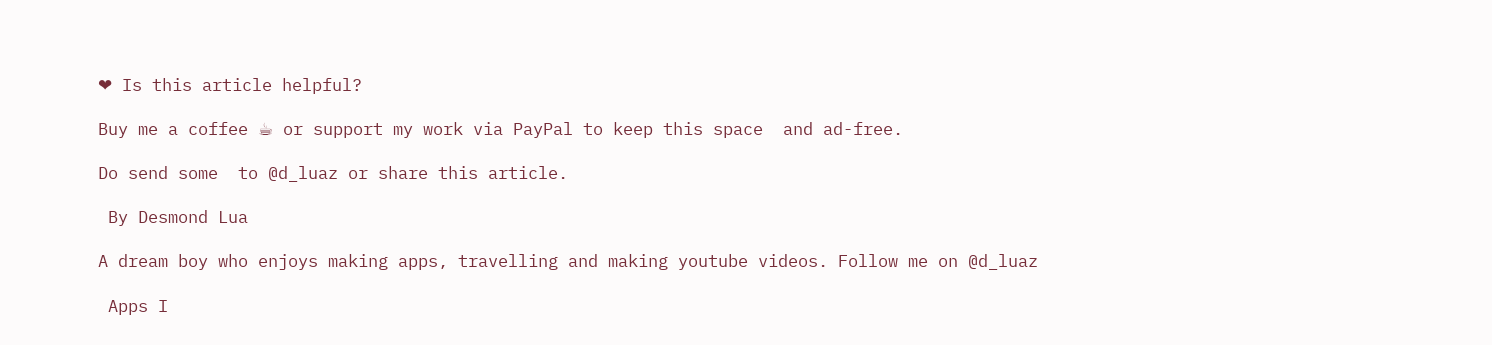❤ Is this article helpful?

Buy me a coffee ☕ or support my work via PayPal to keep this space  and ad-free.

Do send some  to @d_luaz or share this article.

 By Desmond Lua

A dream boy who enjoys making apps, travelling and making youtube videos. Follow me on @d_luaz

 Apps I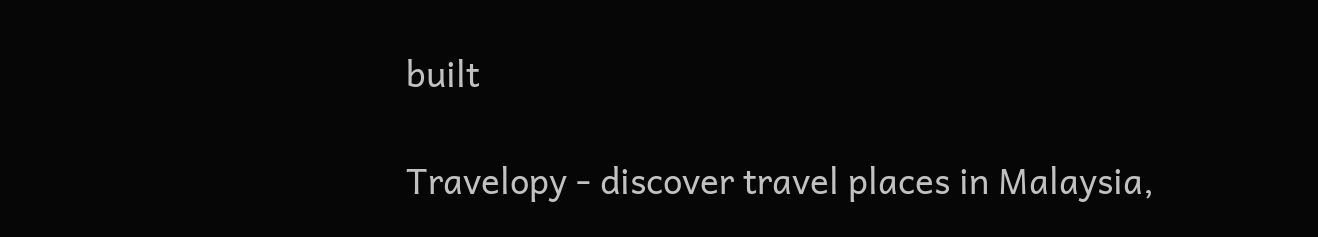built

Travelopy - discover travel places in Malaysia,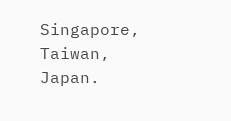Singapore, Taiwan, Japan.